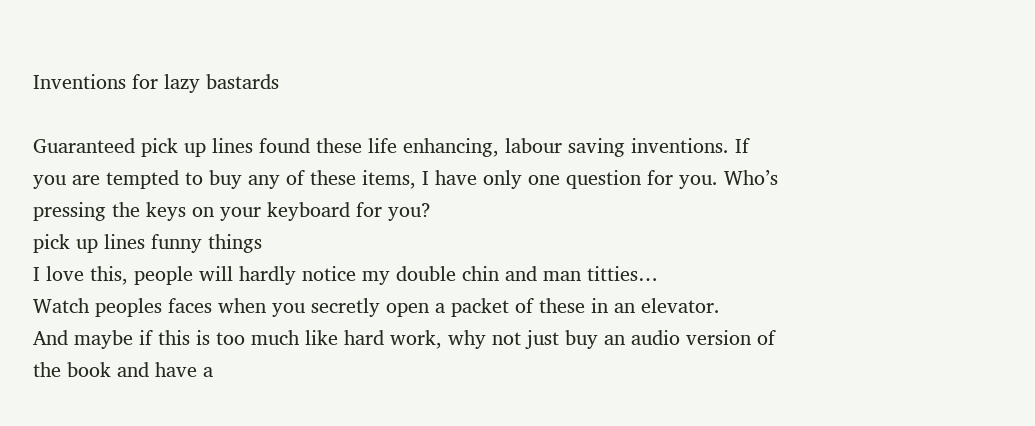Inventions for lazy bastards

Guaranteed pick up lines found these life enhancing, labour saving inventions. If you are tempted to buy any of these items, I have only one question for you. Who’s pressing the keys on your keyboard for you?
pick up lines funny things
I love this, people will hardly notice my double chin and man titties…
Watch peoples faces when you secretly open a packet of these in an elevator.
And maybe if this is too much like hard work, why not just buy an audio version of the book and have a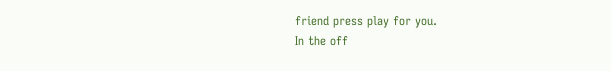friend press play for you.
In the off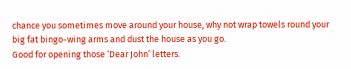chance you sometimes move around your house, why not wrap towels round your big fat bingo-wing arms and dust the house as you go.
Good for opening those ‘Dear John’ letters.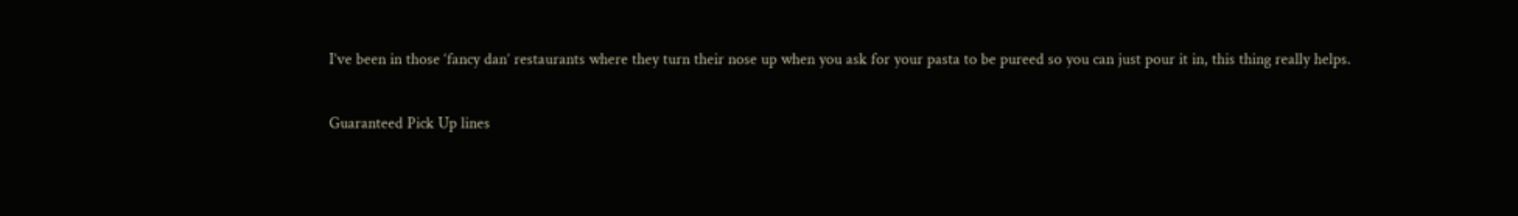I’ve been in those ‘fancy dan’ restaurants where they turn their nose up when you ask for your pasta to be pureed so you can just pour it in, this thing really helps.

Guaranteed Pick Up lines